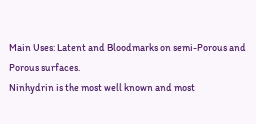Main Uses: Latent and Bloodmarks on semi-Porous and Porous surfaces.
Ninhydrin is the most well known and most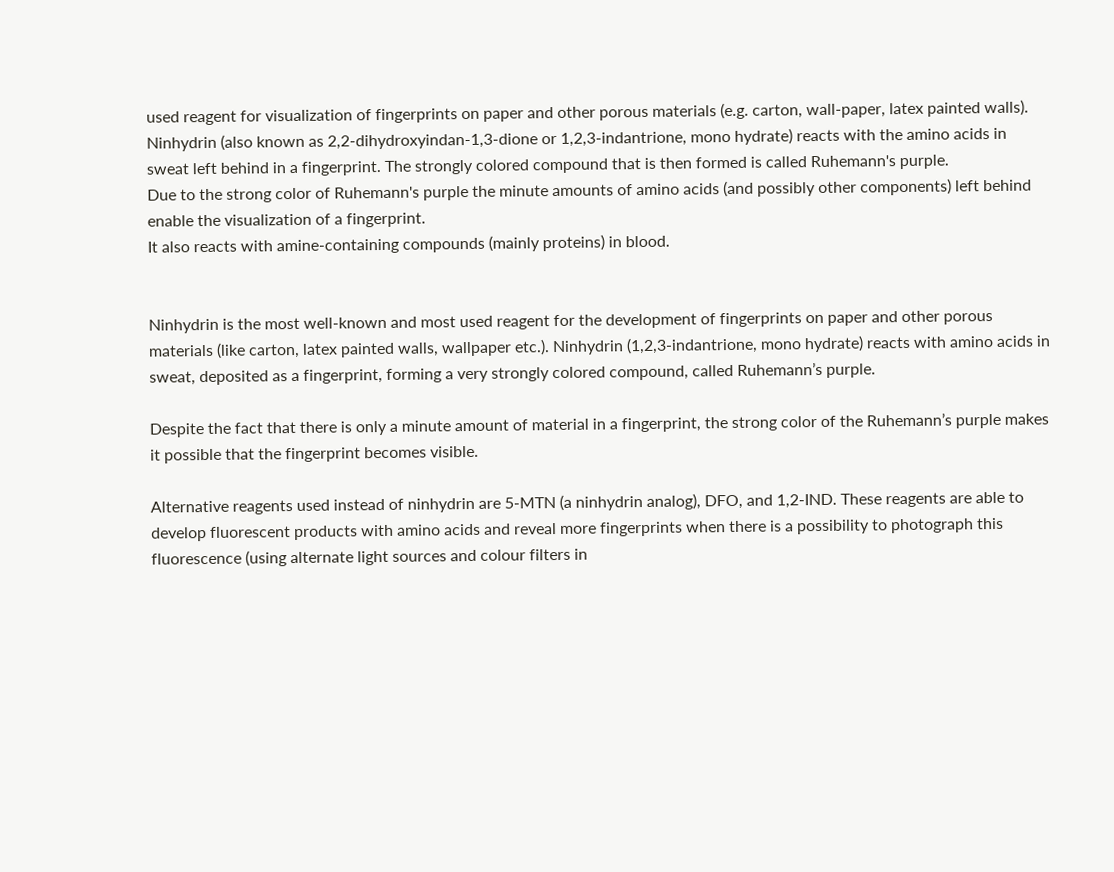used reagent for visualization of fingerprints on paper and other porous materials (e.g. carton, wall-paper, latex painted walls). Ninhydrin (also known as 2,2-dihydroxyindan-1,3-dione or 1,2,3-indantrione, mono hydrate) reacts with the amino acids in sweat left behind in a fingerprint. The strongly colored compound that is then formed is called Ruhemann's purple.
Due to the strong color of Ruhemann's purple the minute amounts of amino acids (and possibly other components) left behind enable the visualization of a fingerprint.
It also reacts with amine-containing compounds (mainly proteins) in blood.


Ninhydrin is the most well-known and most used reagent for the development of fingerprints on paper and other porous materials (like carton, latex painted walls, wallpaper etc.). Ninhydrin (1,2,3-indantrione, mono hydrate) reacts with amino acids in sweat, deposited as a fingerprint, forming a very strongly colored compound, called Ruhemann’s purple.

Despite the fact that there is only a minute amount of material in a fingerprint, the strong color of the Ruhemann’s purple makes it possible that the fingerprint becomes visible.

Alternative reagents used instead of ninhydrin are 5-MTN (a ninhydrin analog), DFO, and 1,2-IND. These reagents are able to develop fluorescent products with amino acids and reveal more fingerprints when there is a possibility to photograph this fluorescence (using alternate light sources and colour filters in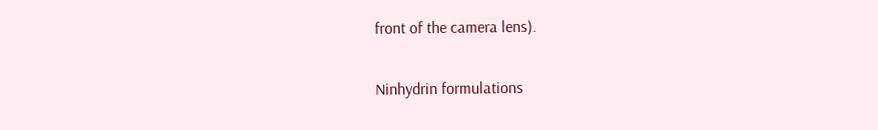front of the camera lens).

Ninhydrin formulations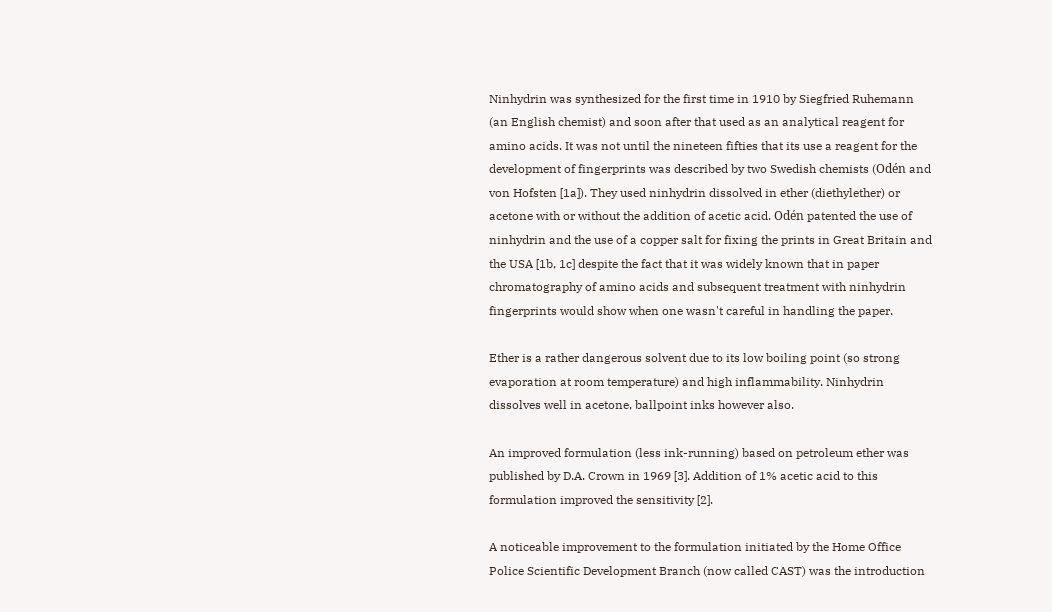Ninhydrin was synthesized for the first time in 1910 by Siegfried Ruhemann (an English chemist) and soon after that used as an analytical reagent for amino acids. It was not until the nineteen fifties that its use a reagent for the development of fingerprints was described by two Swedish chemists (Odén and von Hofsten [1a]). They used ninhydrin dissolved in ether (diethylether) or acetone with or without the addition of acetic acid. Odén patented the use of ninhydrin and the use of a copper salt for fixing the prints in Great Britain and the USA [1b, 1c] despite the fact that it was widely known that in paper chromatography of amino acids and subsequent treatment with ninhydrin fingerprints would show when one wasn't careful in handling the paper.

Ether is a rather dangerous solvent due to its low boiling point (so strong evaporation at room temperature) and high inflammability. Ninhydrin dissolves well in acetone, ballpoint inks however also.

An improved formulation (less ink-running) based on petroleum ether was published by D.A. Crown in 1969 [3]. Addition of 1% acetic acid to this formulation improved the sensitivity [2].

A noticeable improvement to the formulation initiated by the Home Office Police Scientific Development Branch (now called CAST) was the introduction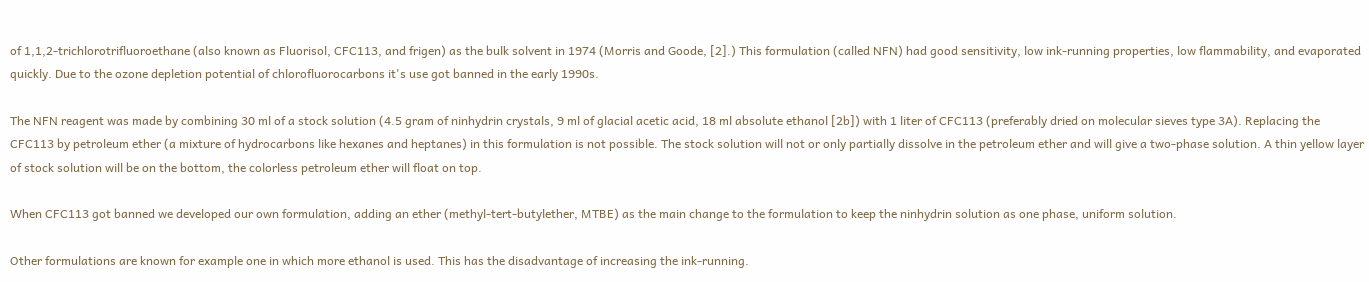of 1,1,2-trichlorotrifluoroethane (also known as Fluorisol, CFC113, and frigen) as the bulk solvent in 1974 (Morris and Goode, [2].) This formulation (called NFN) had good sensitivity, low ink-running properties, low flammability, and evaporated quickly. Due to the ozone depletion potential of chlorofluorocarbons it's use got banned in the early 1990s.

The NFN reagent was made by combining 30 ml of a stock solution (4.5 gram of ninhydrin crystals, 9 ml of glacial acetic acid, 18 ml absolute ethanol [2b]) with 1 liter of CFC113 (preferably dried on molecular sieves type 3A). Replacing the CFC113 by petroleum ether (a mixture of hydrocarbons like hexanes and heptanes) in this formulation is not possible. The stock solution will not or only partially dissolve in the petroleum ether and will give a two-phase solution. A thin yellow layer of stock solution will be on the bottom, the colorless petroleum ether will float on top.

When CFC113 got banned we developed our own formulation, adding an ether (methyl-tert-butylether, MTBE) as the main change to the formulation to keep the ninhydrin solution as one phase, uniform solution.

Other formulations are known for example one in which more ethanol is used. This has the disadvantage of increasing the ink-running.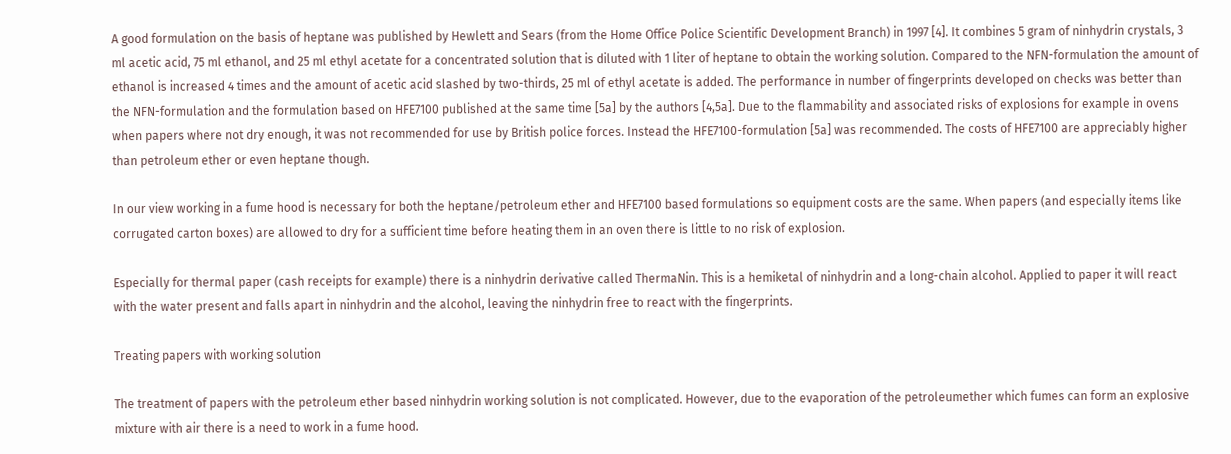A good formulation on the basis of heptane was published by Hewlett and Sears (from the Home Office Police Scientific Development Branch) in 1997 [4]. It combines 5 gram of ninhydrin crystals, 3 ml acetic acid, 75 ml ethanol, and 25 ml ethyl acetate for a concentrated solution that is diluted with 1 liter of heptane to obtain the working solution. Compared to the NFN-formulation the amount of ethanol is increased 4 times and the amount of acetic acid slashed by two-thirds, 25 ml of ethyl acetate is added. The performance in number of fingerprints developed on checks was better than the NFN-formulation and the formulation based on HFE7100 published at the same time [5a] by the authors [4,5a]. Due to the flammability and associated risks of explosions for example in ovens when papers where not dry enough, it was not recommended for use by British police forces. Instead the HFE7100-formulation [5a] was recommended. The costs of HFE7100 are appreciably higher than petroleum ether or even heptane though.

In our view working in a fume hood is necessary for both the heptane/petroleum ether and HFE7100 based formulations so equipment costs are the same. When papers (and especially items like corrugated carton boxes) are allowed to dry for a sufficient time before heating them in an oven there is little to no risk of explosion.

Especially for thermal paper (cash receipts for example) there is a ninhydrin derivative called ThermaNin. This is a hemiketal of ninhydrin and a long-chain alcohol. Applied to paper it will react with the water present and falls apart in ninhydrin and the alcohol, leaving the ninhydrin free to react with the fingerprints.

Treating papers with working solution

The treatment of papers with the petroleum ether based ninhydrin working solution is not complicated. However, due to the evaporation of the petroleumether which fumes can form an explosive mixture with air there is a need to work in a fume hood.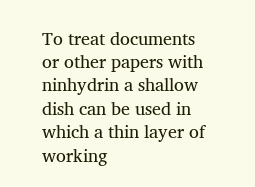To treat documents or other papers with ninhydrin a shallow dish can be used in which a thin layer of working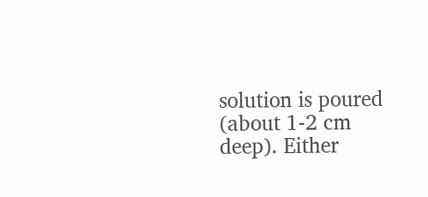solution is poured (about 1-2 cm deep). Either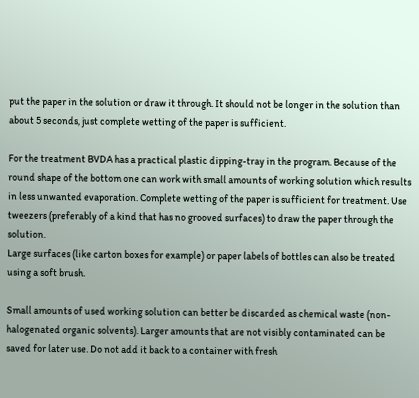put the paper in the solution or draw it through. It should not be longer in the solution than about 5 seconds, just complete wetting of the paper is sufficient.

For the treatment BVDA has a practical plastic dipping-tray in the program. Because of the round shape of the bottom one can work with small amounts of working solution which results in less unwanted evaporation. Complete wetting of the paper is sufficient for treatment. Use tweezers (preferably of a kind that has no grooved surfaces) to draw the paper through the solution.
Large surfaces (like carton boxes for example) or paper labels of bottles can also be treated using a soft brush.

Small amounts of used working solution can better be discarded as chemical waste (non-halogenated organic solvents). Larger amounts that are not visibly contaminated can be saved for later use. Do not add it back to a container with fresh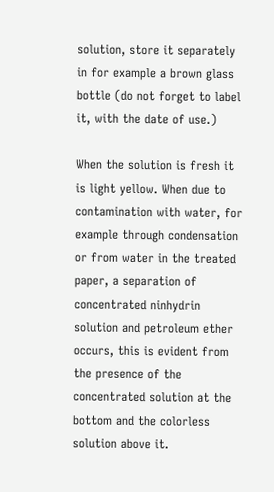solution, store it separately in for example a brown glass bottle (do not forget to label it, with the date of use.)

When the solution is fresh it is light yellow. When due to contamination with water, for example through condensation or from water in the treated paper, a separation of concentrated ninhydrin solution and petroleum ether occurs, this is evident from the presence of the concentrated solution at the bottom and the colorless solution above it.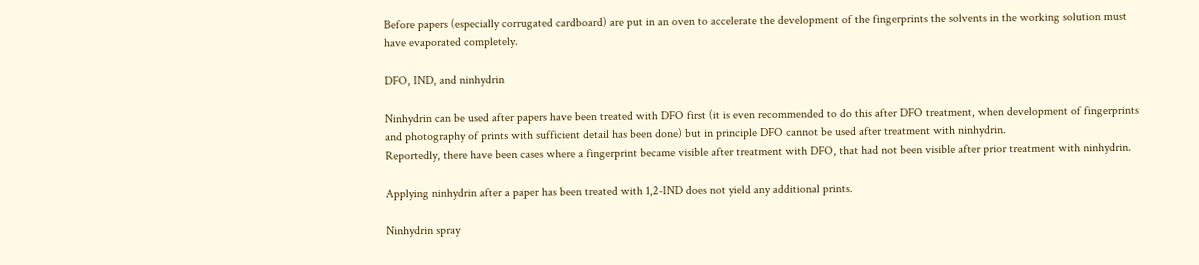Before papers (especially corrugated cardboard) are put in an oven to accelerate the development of the fingerprints the solvents in the working solution must have evaporated completely.

DFO, IND, and ninhydrin

Ninhydrin can be used after papers have been treated with DFO first (it is even recommended to do this after DFO treatment, when development of fingerprints and photography of prints with sufficient detail has been done) but in principle DFO cannot be used after treatment with ninhydrin.
Reportedly, there have been cases where a fingerprint became visible after treatment with DFO, that had not been visible after prior treatment with ninhydrin.

Applying ninhydrin after a paper has been treated with 1,2-IND does not yield any additional prints.

Ninhydrin spray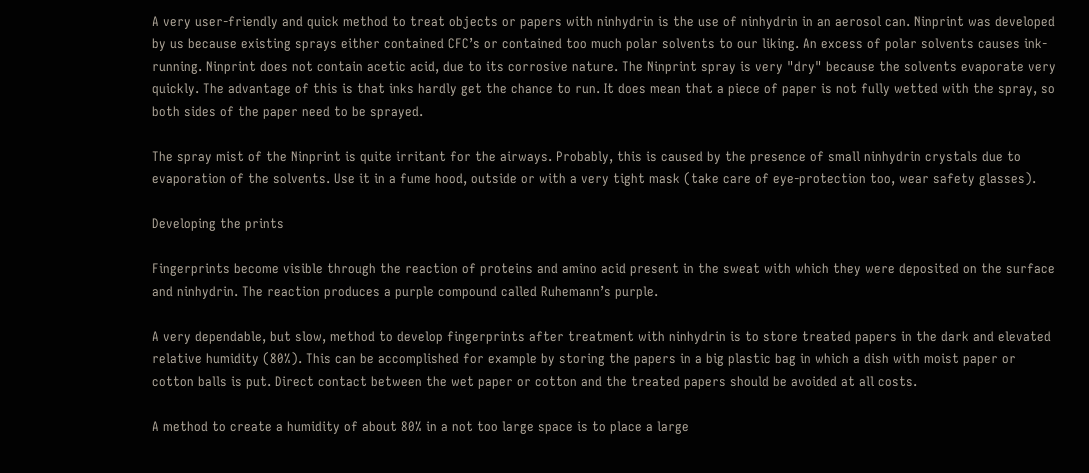A very user-friendly and quick method to treat objects or papers with ninhydrin is the use of ninhydrin in an aerosol can. Ninprint was developed by us because existing sprays either contained CFC’s or contained too much polar solvents to our liking. An excess of polar solvents causes ink-running. Ninprint does not contain acetic acid, due to its corrosive nature. The Ninprint spray is very "dry" because the solvents evaporate very quickly. The advantage of this is that inks hardly get the chance to run. It does mean that a piece of paper is not fully wetted with the spray, so both sides of the paper need to be sprayed.

The spray mist of the Ninprint is quite irritant for the airways. Probably, this is caused by the presence of small ninhydrin crystals due to evaporation of the solvents. Use it in a fume hood, outside or with a very tight mask (take care of eye-protection too, wear safety glasses).

Developing the prints

Fingerprints become visible through the reaction of proteins and amino acid present in the sweat with which they were deposited on the surface and ninhydrin. The reaction produces a purple compound called Ruhemann’s purple.

A very dependable, but slow, method to develop fingerprints after treatment with ninhydrin is to store treated papers in the dark and elevated relative humidity (80%). This can be accomplished for example by storing the papers in a big plastic bag in which a dish with moist paper or cotton balls is put. Direct contact between the wet paper or cotton and the treated papers should be avoided at all costs.

A method to create a humidity of about 80% in a not too large space is to place a large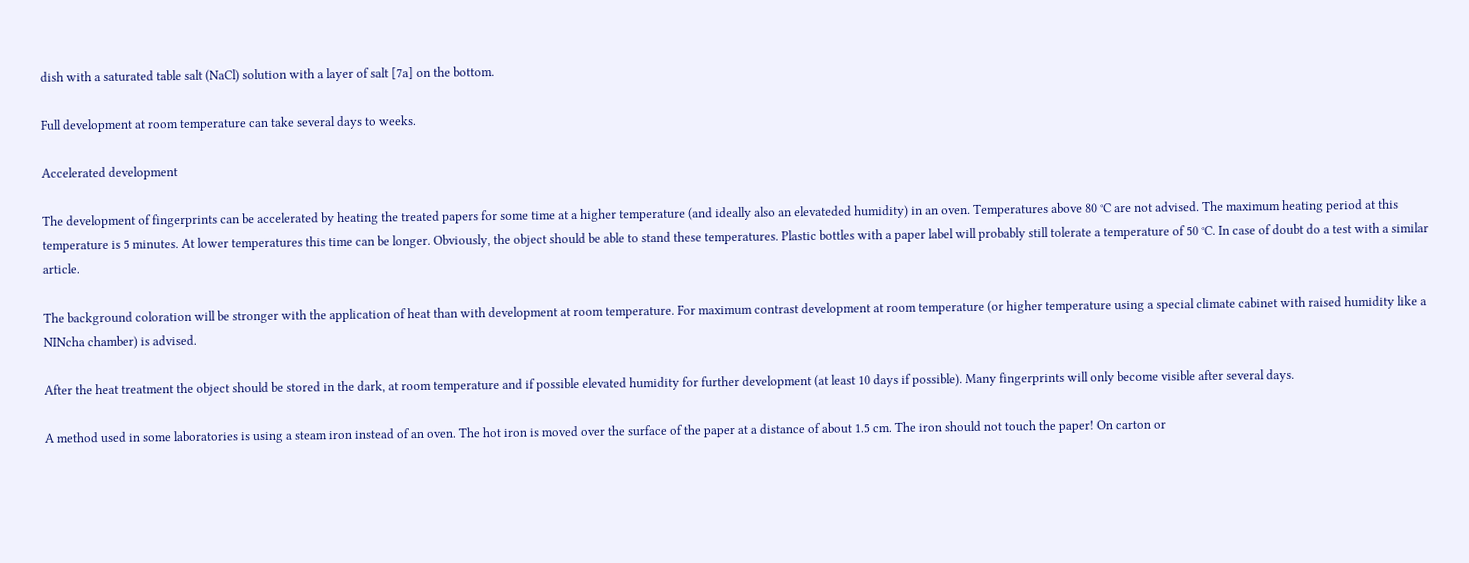dish with a saturated table salt (NaCl) solution with a layer of salt [7a] on the bottom.

Full development at room temperature can take several days to weeks.

Accelerated development

The development of fingerprints can be accelerated by heating the treated papers for some time at a higher temperature (and ideally also an elevateded humidity) in an oven. Temperatures above 80 °C are not advised. The maximum heating period at this temperature is 5 minutes. At lower temperatures this time can be longer. Obviously, the object should be able to stand these temperatures. Plastic bottles with a paper label will probably still tolerate a temperature of 50 °C. In case of doubt do a test with a similar article.

The background coloration will be stronger with the application of heat than with development at room temperature. For maximum contrast development at room temperature (or higher temperature using a special climate cabinet with raised humidity like a NINcha chamber) is advised.

After the heat treatment the object should be stored in the dark, at room temperature and if possible elevated humidity for further development (at least 10 days if possible). Many fingerprints will only become visible after several days.

A method used in some laboratories is using a steam iron instead of an oven. The hot iron is moved over the surface of the paper at a distance of about 1.5 cm. The iron should not touch the paper! On carton or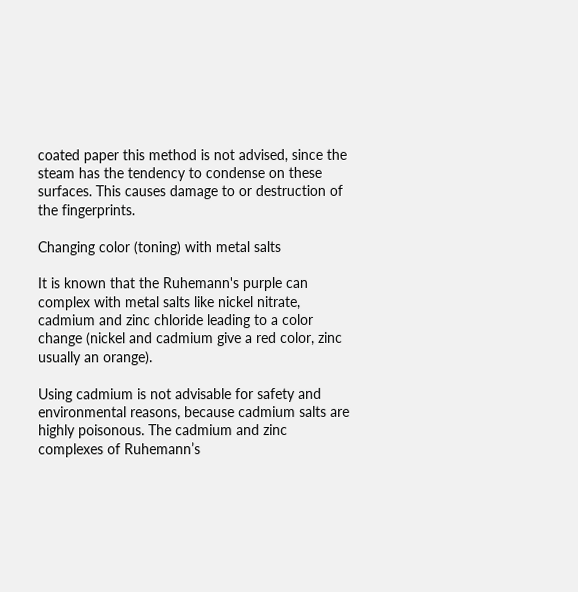coated paper this method is not advised, since the steam has the tendency to condense on these surfaces. This causes damage to or destruction of the fingerprints.

Changing color (toning) with metal salts

It is known that the Ruhemann's purple can complex with metal salts like nickel nitrate, cadmium and zinc chloride leading to a color change (nickel and cadmium give a red color, zinc usually an orange).

Using cadmium is not advisable for safety and environmental reasons, because cadmium salts are highly poisonous. The cadmium and zinc complexes of Ruhemann’s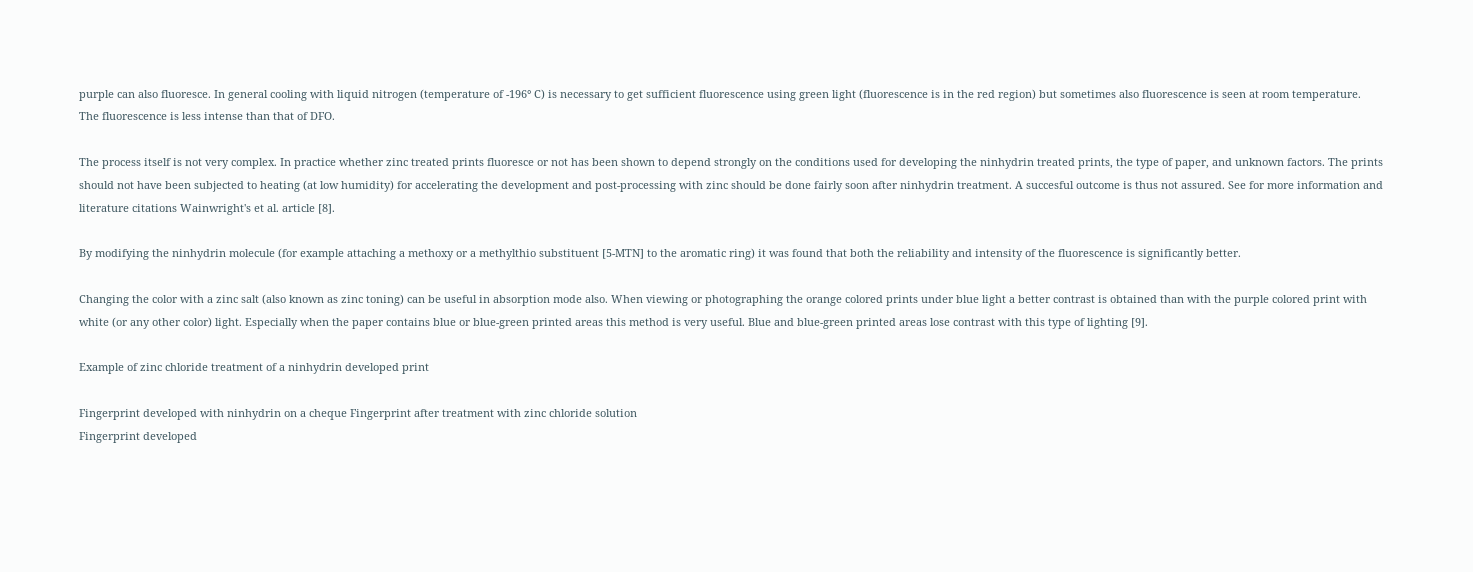purple can also fluoresce. In general cooling with liquid nitrogen (temperature of -196° C) is necessary to get sufficient fluorescence using green light (fluorescence is in the red region) but sometimes also fluorescence is seen at room temperature. The fluorescence is less intense than that of DFO.

The process itself is not very complex. In practice whether zinc treated prints fluoresce or not has been shown to depend strongly on the conditions used for developing the ninhydrin treated prints, the type of paper, and unknown factors. The prints should not have been subjected to heating (at low humidity) for accelerating the development and post-processing with zinc should be done fairly soon after ninhydrin treatment. A succesful outcome is thus not assured. See for more information and literature citations Wainwright's et al. article [8].

By modifying the ninhydrin molecule (for example attaching a methoxy or a methylthio substituent [5-MTN] to the aromatic ring) it was found that both the reliability and intensity of the fluorescence is significantly better.

Changing the color with a zinc salt (also known as zinc toning) can be useful in absorption mode also. When viewing or photographing the orange colored prints under blue light a better contrast is obtained than with the purple colored print with white (or any other color) light. Especially when the paper contains blue or blue-green printed areas this method is very useful. Blue and blue-green printed areas lose contrast with this type of lighting [9].

Example of zinc chloride treatment of a ninhydrin developed print

Fingerprint developed with ninhydrin on a cheque Fingerprint after treatment with zinc chloride solution
Fingerprint developed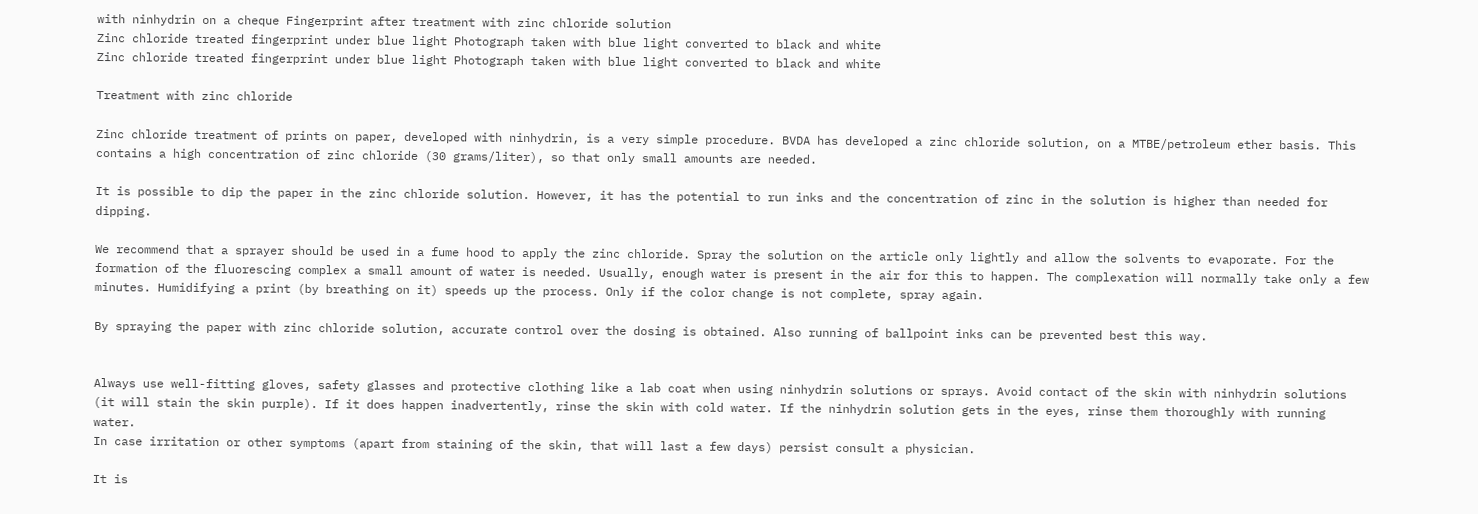with ninhydrin on a cheque Fingerprint after treatment with zinc chloride solution
Zinc chloride treated fingerprint under blue light Photograph taken with blue light converted to black and white
Zinc chloride treated fingerprint under blue light Photograph taken with blue light converted to black and white

Treatment with zinc chloride

Zinc chloride treatment of prints on paper, developed with ninhydrin, is a very simple procedure. BVDA has developed a zinc chloride solution, on a MTBE/petroleum ether basis. This contains a high concentration of zinc chloride (30 grams/liter), so that only small amounts are needed.

It is possible to dip the paper in the zinc chloride solution. However, it has the potential to run inks and the concentration of zinc in the solution is higher than needed for dipping.

We recommend that a sprayer should be used in a fume hood to apply the zinc chloride. Spray the solution on the article only lightly and allow the solvents to evaporate. For the formation of the fluorescing complex a small amount of water is needed. Usually, enough water is present in the air for this to happen. The complexation will normally take only a few minutes. Humidifying a print (by breathing on it) speeds up the process. Only if the color change is not complete, spray again.

By spraying the paper with zinc chloride solution, accurate control over the dosing is obtained. Also running of ballpoint inks can be prevented best this way.


Always use well-fitting gloves, safety glasses and protective clothing like a lab coat when using ninhydrin solutions or sprays. Avoid contact of the skin with ninhydrin solutions (it will stain the skin purple). If it does happen inadvertently, rinse the skin with cold water. If the ninhydrin solution gets in the eyes, rinse them thoroughly with running water.
In case irritation or other symptoms (apart from staining of the skin, that will last a few days) persist consult a physician.

It is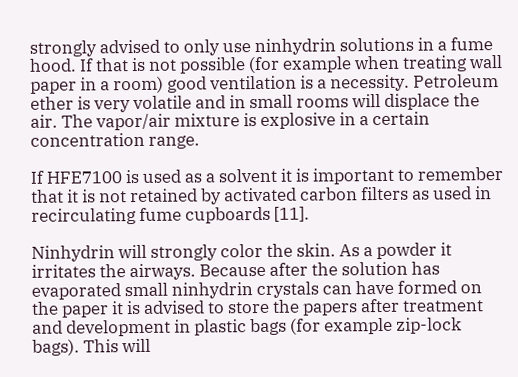strongly advised to only use ninhydrin solutions in a fume hood. If that is not possible (for example when treating wall paper in a room) good ventilation is a necessity. Petroleum ether is very volatile and in small rooms will displace the air. The vapor/air mixture is explosive in a certain concentration range.

If HFE7100 is used as a solvent it is important to remember that it is not retained by activated carbon filters as used in recirculating fume cupboards [11].

Ninhydrin will strongly color the skin. As a powder it irritates the airways. Because after the solution has evaporated small ninhydrin crystals can have formed on the paper it is advised to store the papers after treatment and development in plastic bags (for example zip-lock bags). This will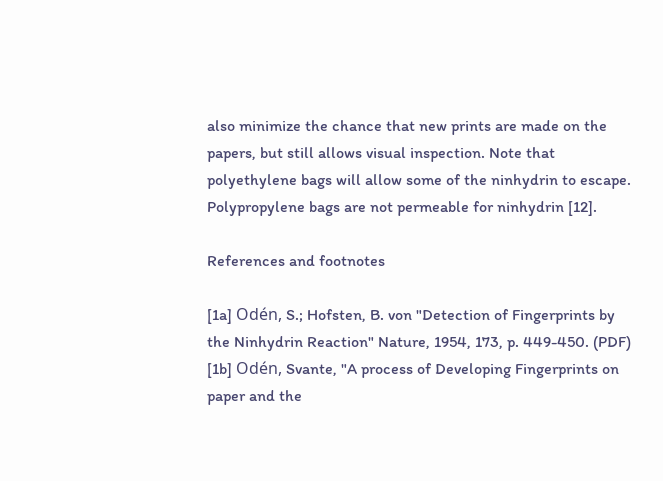also minimize the chance that new prints are made on the papers, but still allows visual inspection. Note that polyethylene bags will allow some of the ninhydrin to escape. Polypropylene bags are not permeable for ninhydrin [12].

References and footnotes

[1a] Odén, S.; Hofsten, B. von "Detection of Fingerprints by the Ninhydrin Reaction" Nature, 1954, 173, p. 449-450. (PDF)
[1b] Odén, Svante, "A process of Developing Fingerprints on paper and the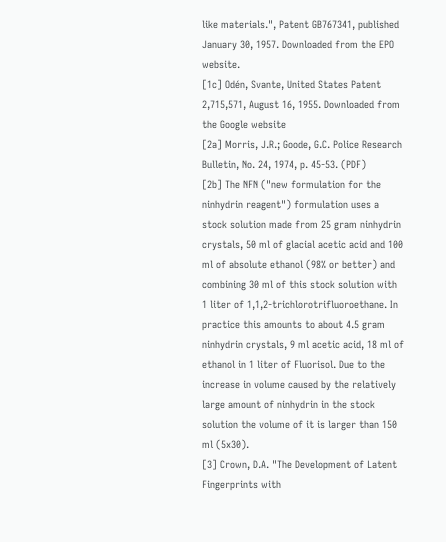like materials.", Patent GB767341, published January 30, 1957. Downloaded from the EPO website.
[1c] Odén, Svante, United States Patent 2,715,571, August 16, 1955. Downloaded from the Google website
[2a] Morris, J.R.; Goode, G.C. Police Research Bulletin, No. 24, 1974, p. 45-53. (PDF)
[2b] The NFN ("new formulation for the ninhydrin reagent") formulation uses a stock solution made from 25 gram ninhydrin crystals, 50 ml of glacial acetic acid and 100 ml of absolute ethanol (98% or better) and combining 30 ml of this stock solution with 1 liter of 1,1,2-trichlorotrifluoroethane. In practice this amounts to about 4.5 gram ninhydrin crystals, 9 ml acetic acid, 18 ml of ethanol in 1 liter of Fluorisol. Due to the increase in volume caused by the relatively large amount of ninhydrin in the stock solution the volume of it is larger than 150 ml (5x30).
[3] Crown, D.A. "The Development of Latent Fingerprints with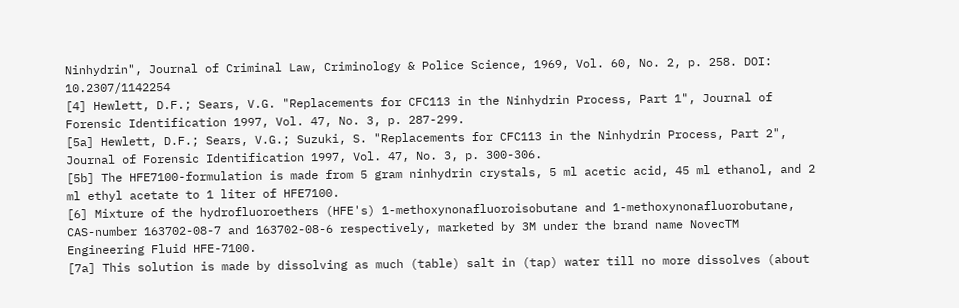Ninhydrin", Journal of Criminal Law, Criminology & Police Science, 1969, Vol. 60, No. 2, p. 258. DOI: 10.2307/1142254
[4] Hewlett, D.F.; Sears, V.G. "Replacements for CFC113 in the Ninhydrin Process, Part 1", Journal of Forensic Identification 1997, Vol. 47, No. 3, p. 287-299.
[5a] Hewlett, D.F.; Sears, V.G.; Suzuki, S. "Replacements for CFC113 in the Ninhydrin Process, Part 2", Journal of Forensic Identification 1997, Vol. 47, No. 3, p. 300-306.
[5b] The HFE7100-formulation is made from 5 gram ninhydrin crystals, 5 ml acetic acid, 45 ml ethanol, and 2 ml ethyl acetate to 1 liter of HFE7100.
[6] Mixture of the hydrofluoroethers (HFE's) 1-methoxynonafluoroisobutane and 1-methoxynonafluorobutane, CAS-number 163702-08-7 and 163702-08-6 respectively, marketed by 3M under the brand name NovecTM Engineering Fluid HFE-7100.
[7a] This solution is made by dissolving as much (table) salt in (tap) water till no more dissolves (about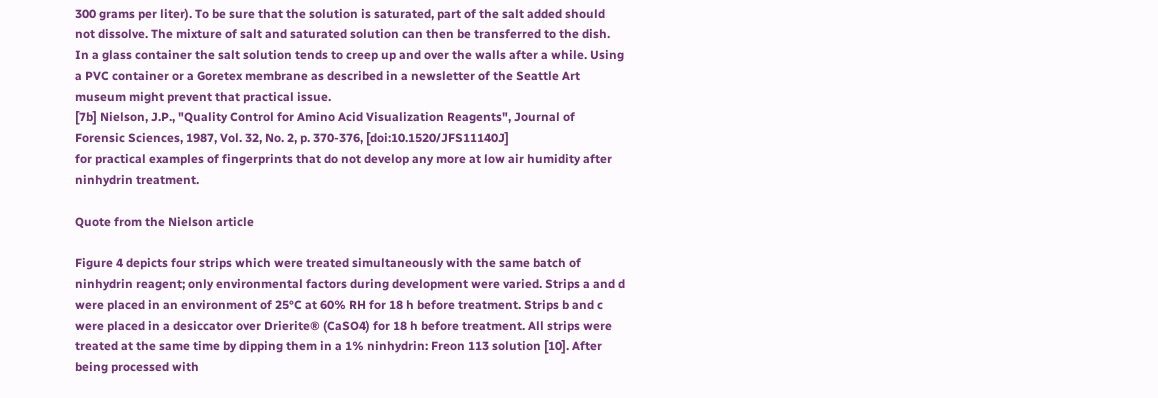300 grams per liter). To be sure that the solution is saturated, part of the salt added should not dissolve. The mixture of salt and saturated solution can then be transferred to the dish.
In a glass container the salt solution tends to creep up and over the walls after a while. Using a PVC container or a Goretex membrane as described in a newsletter of the Seattle Art museum might prevent that practical issue.
[7b] Nielson, J.P., "Quality Control for Amino Acid Visualization Reagents", Journal of Forensic Sciences, 1987, Vol. 32, No. 2, p. 370-376, [doi:10.1520/JFS11140J]
for practical examples of fingerprints that do not develop any more at low air humidity after ninhydrin treatment.

Quote from the Nielson article

Figure 4 depicts four strips which were treated simultaneously with the same batch of ninhydrin reagent; only environmental factors during development were varied. Strips a and d were placed in an environment of 25°C at 60% RH for 18 h before treatment. Strips b and c were placed in a desiccator over Drierite® (CaSO4) for 18 h before treatment. All strips were treated at the same time by dipping them in a 1% ninhydrin: Freon 113 solution [10]. After being processed with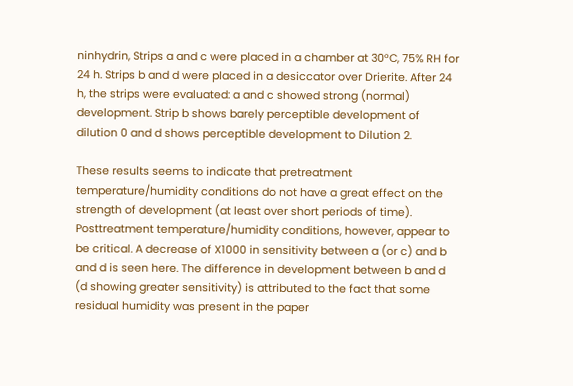ninhydrin, Strips a and c were placed in a chamber at 30°C, 75% RH for 24 h. Strips b and d were placed in a desiccator over Drierite. After 24 h, the strips were evaluated: a and c showed strong (normal) development. Strip b shows barely perceptible development of dilution 0 and d shows perceptible development to Dilution 2.

These results seems to indicate that pretreatment temperature/humidity conditions do not have a great effect on the strength of development (at least over short periods of time). Posttreatment temperature/humidity conditions, however, appear to be critical. A decrease of X1000 in sensitivity between a (or c) and b and d is seen here. The difference in development between b and d (d showing greater sensitivity) is attributed to the fact that some residual humidity was present in the paper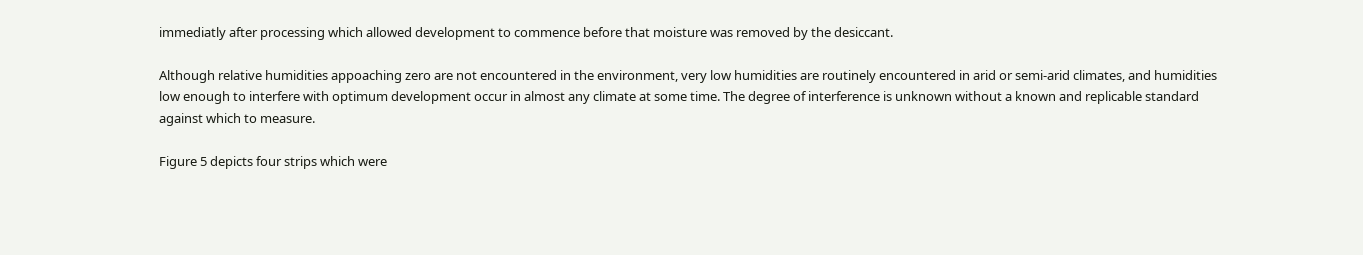immediatly after processing which allowed development to commence before that moisture was removed by the desiccant.

Although relative humidities appoaching zero are not encountered in the environment, very low humidities are routinely encountered in arid or semi-arid climates, and humidities low enough to interfere with optimum development occur in almost any climate at some time. The degree of interference is unknown without a known and replicable standard against which to measure.

Figure 5 depicts four strips which were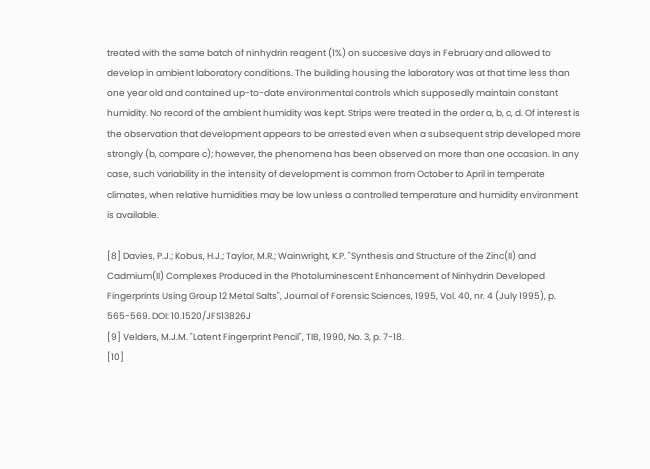treated with the same batch of ninhydrin reagent (1%) on succesive days in February and allowed to develop in ambient laboratory conditions. The building housing the laboratory was at that time less than one year old and contained up-to-date environmental controls which supposedly maintain constant humidity. No record of the ambient humidity was kept. Strips were treated in the order a, b, c, d. Of interest is the observation that development appears to be arrested even when a subsequent strip developed more strongly (b, compare c); however, the phenomena has been observed on more than one occasion. In any case, such variability in the intensity of development is common from October to April in temperate climates, when relative humidities may be low unless a controlled temperature and humidity environment is available.

[8] Davies, P.J.; Kobus, H.J.; Taylor, M.R.; Wainwright, K.P. "Synthesis and Structure of the Zinc(II) and Cadmium(II) Complexes Produced in the Photoluminescent Enhancement of Ninhydrin Developed Fingerprints Using Group 12 Metal Salts", Journal of Forensic Sciences, 1995, Vol. 40, nr. 4 (July 1995), p. 565-569. DOI: 10.1520/JFS13826J
[9] Velders, M.J.M. "Latent Fingerprint Pencil", TIB, 1990, No. 3, p. 7-18.
[10]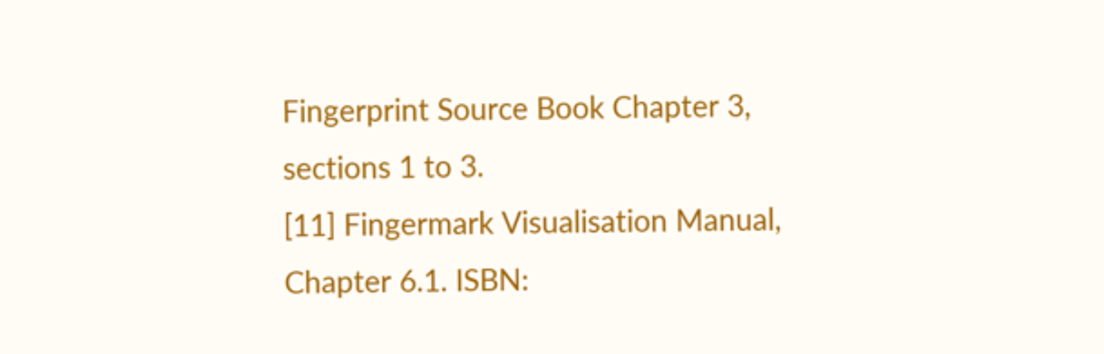Fingerprint Source Book Chapter 3, sections 1 to 3.
[11] Fingermark Visualisation Manual, Chapter 6.1. ISBN: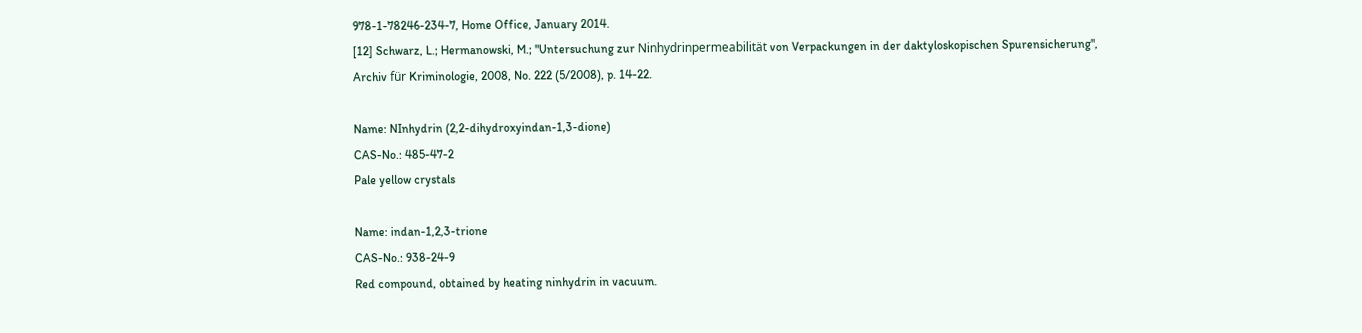978-1-78246-234-7, Home Office, January 2014.
[12] Schwarz, L.; Hermanowski, M.; "Untersuchung zur Ninhydrinpermeabilität von Verpackungen in der daktyloskopischen Spurensicherung", Archiv für Kriminologie, 2008, No. 222 (5/2008), p. 14-22.

Name: NInhydrin (2,2-dihydroxyindan-1,3-dione)
CAS-No.: 485-47-2
Pale yellow crystals

Name: indan-1,2,3-trione
CAS-No.: 938-24-9
Red compound, obtained by heating ninhydrin in vacuum.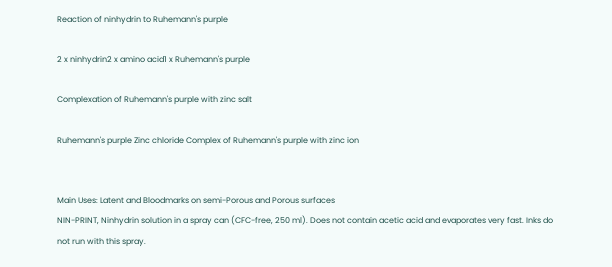Reaction of ninhydrin to Ruhemann's purple

2 x ninhydrin2 x amino acid1 x Ruhemann's purple

Complexation of Ruhemann's purple with zinc salt

Ruhemann's purple Zinc chloride Complex of Ruhemann's purple with zinc ion


Main Uses: Latent and Bloodmarks on semi-Porous and Porous surfaces
NIN-PRINT, Ninhydrin solution in a spray can (CFC-free, 250 ml). Does not contain acetic acid and evaporates very fast. Inks do not run with this spray.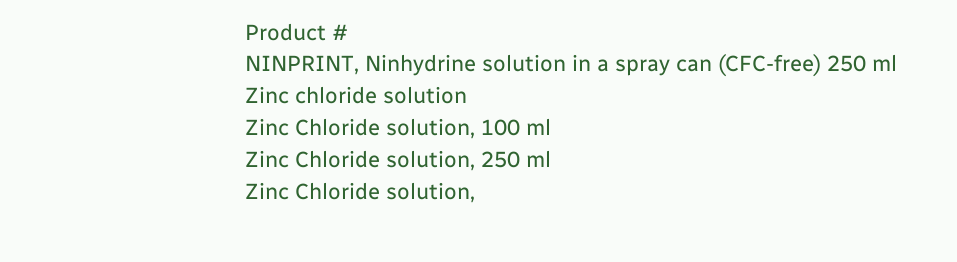Product #
NINPRINT, Ninhydrine solution in a spray can (CFC-free) 250 ml
Zinc chloride solution
Zinc Chloride solution, 100 ml
Zinc Chloride solution, 250 ml
Zinc Chloride solution,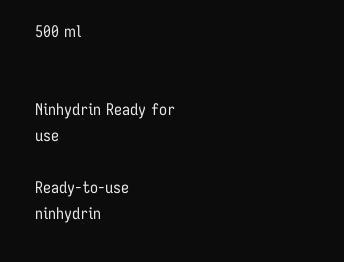500 ml


Ninhydrin Ready for use

Ready-to-use ninhydrin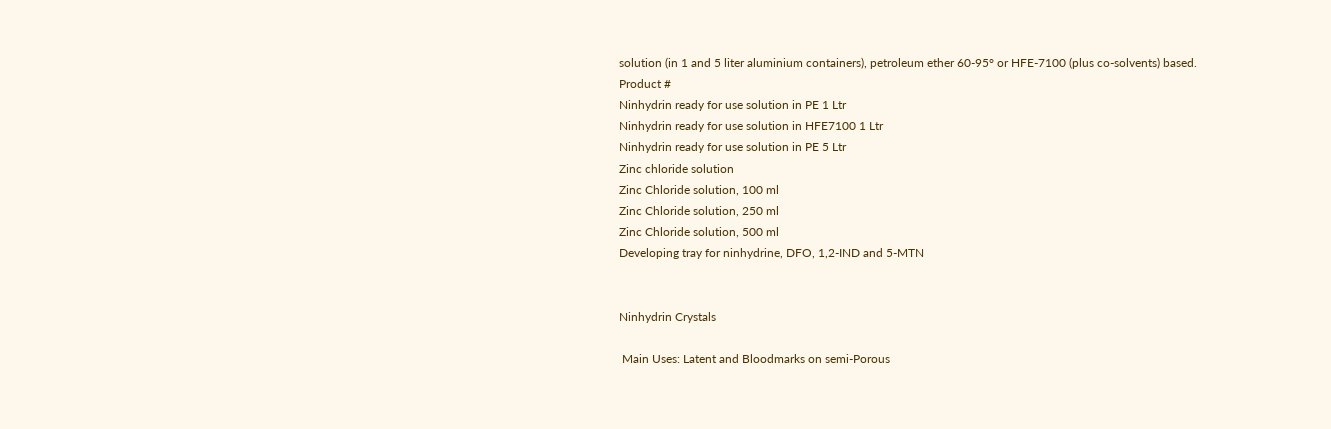solution (in 1 and 5 liter aluminium containers), petroleum ether 60-95° or HFE-7100 (plus co-solvents) based.
Product #
Ninhydrin ready for use solution in PE 1 Ltr
Ninhydrin ready for use solution in HFE7100 1 Ltr
Ninhydrin ready for use solution in PE 5 Ltr
Zinc chloride solution
Zinc Chloride solution, 100 ml
Zinc Chloride solution, 250 ml
Zinc Chloride solution, 500 ml
Developing tray for ninhydrine, DFO, 1,2-IND and 5-MTN


Ninhydrin Crystals

 Main Uses: Latent and Bloodmarks on semi-Porous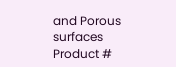and Porous surfaces
Product #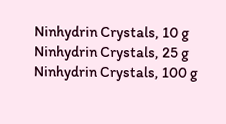Ninhydrin Crystals, 10 g
Ninhydrin Crystals, 25 g
Ninhydrin Crystals, 100 g